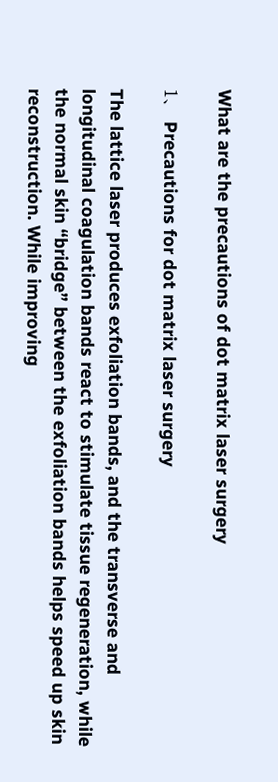What are the precautions of dot matrix laser surgery

1、 Precautions for dot matrix laser surgery

The lattice laser produces exfoliation bands, and the transverse and longitudinal coagulation bands react to stimulate tissue regeneration, while the normal skin “bridge” between the exfoliation bands helps speed up skin reconstruction. While improving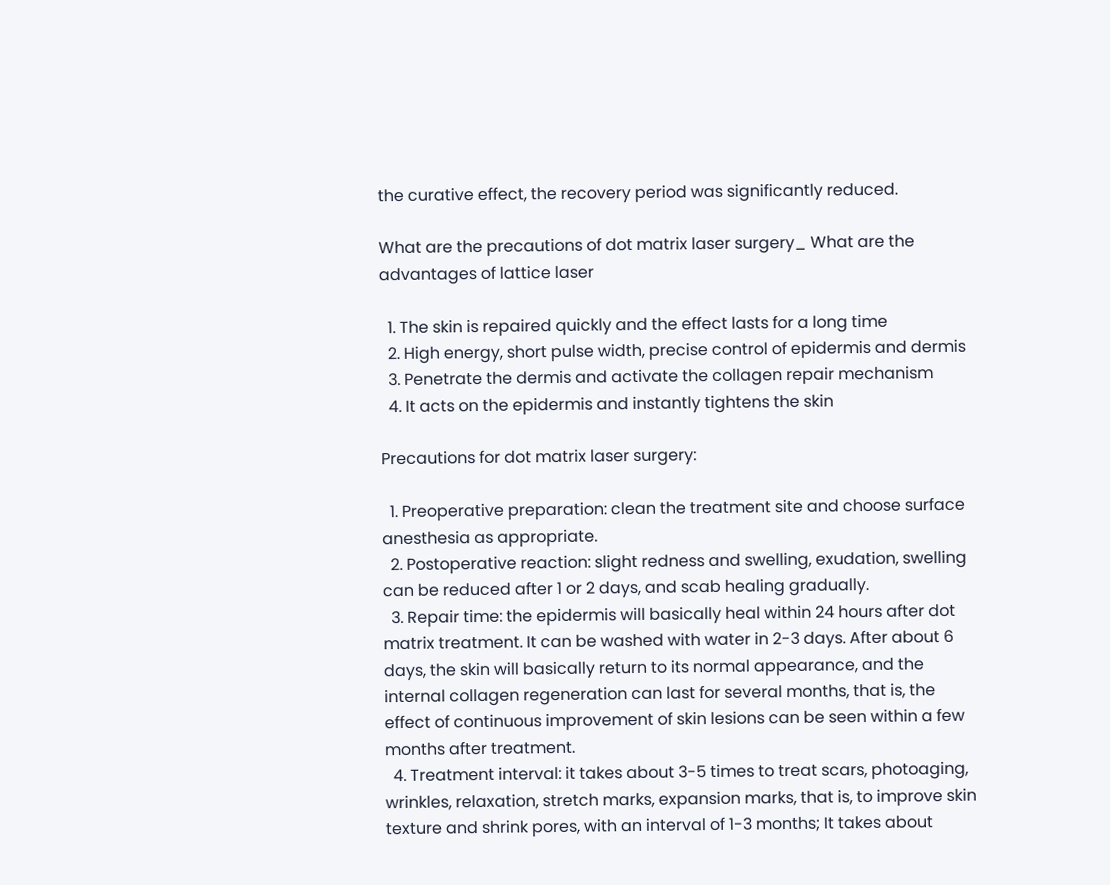the curative effect, the recovery period was significantly reduced.

What are the precautions of dot matrix laser surgery_ What are the advantages of lattice laser

  1. The skin is repaired quickly and the effect lasts for a long time
  2. High energy, short pulse width, precise control of epidermis and dermis
  3. Penetrate the dermis and activate the collagen repair mechanism
  4. It acts on the epidermis and instantly tightens the skin

Precautions for dot matrix laser surgery:

  1. Preoperative preparation: clean the treatment site and choose surface anesthesia as appropriate.
  2. Postoperative reaction: slight redness and swelling, exudation, swelling can be reduced after 1 or 2 days, and scab healing gradually.
  3. Repair time: the epidermis will basically heal within 24 hours after dot matrix treatment. It can be washed with water in 2-3 days. After about 6 days, the skin will basically return to its normal appearance, and the internal collagen regeneration can last for several months, that is, the effect of continuous improvement of skin lesions can be seen within a few months after treatment.
  4. Treatment interval: it takes about 3-5 times to treat scars, photoaging, wrinkles, relaxation, stretch marks, expansion marks, that is, to improve skin texture and shrink pores, with an interval of 1-3 months; It takes about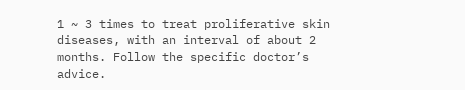1 ~ 3 times to treat proliferative skin diseases, with an interval of about 2 months. Follow the specific doctor’s advice.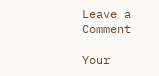Leave a Comment

Your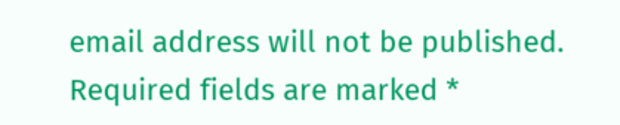email address will not be published. Required fields are marked *